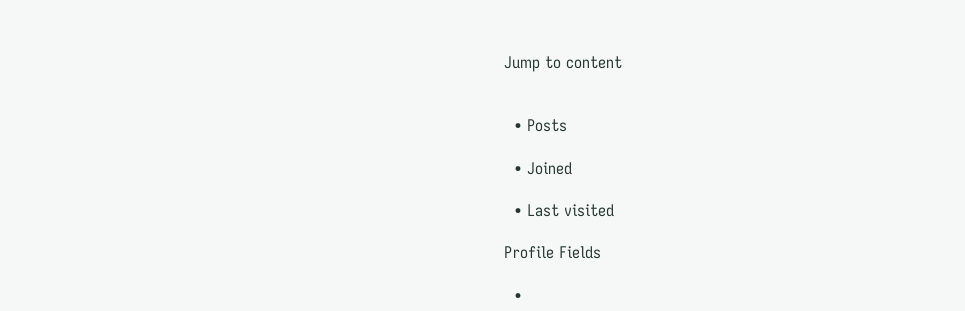Jump to content


  • Posts

  • Joined

  • Last visited

Profile Fields

  •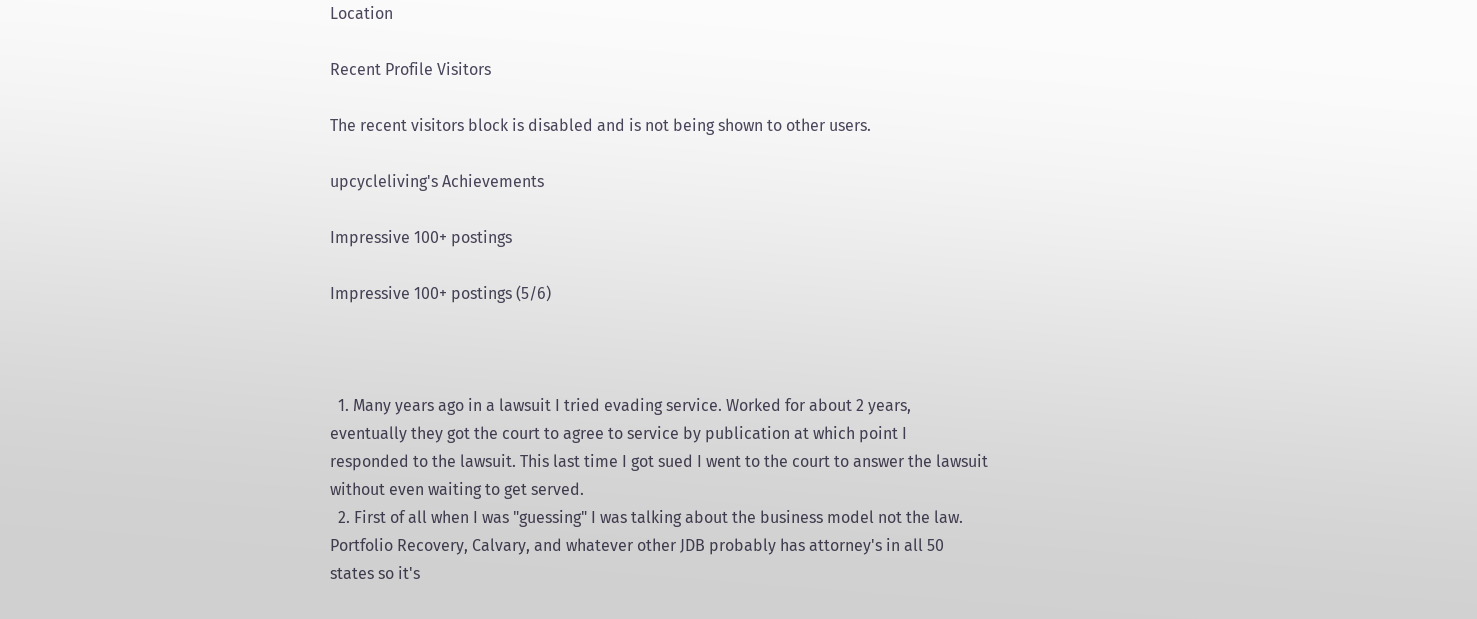Location

Recent Profile Visitors

The recent visitors block is disabled and is not being shown to other users.

upcycleliving's Achievements

Impressive 100+ postings

Impressive 100+ postings (5/6)



  1. Many years ago in a lawsuit I tried evading service. Worked for about 2 years, eventually they got the court to agree to service by publication at which point I responded to the lawsuit. This last time I got sued I went to the court to answer the lawsuit without even waiting to get served.
  2. First of all when I was "guessing" I was talking about the business model not the law. Portfolio Recovery, Calvary, and whatever other JDB probably has attorney's in all 50 states so it's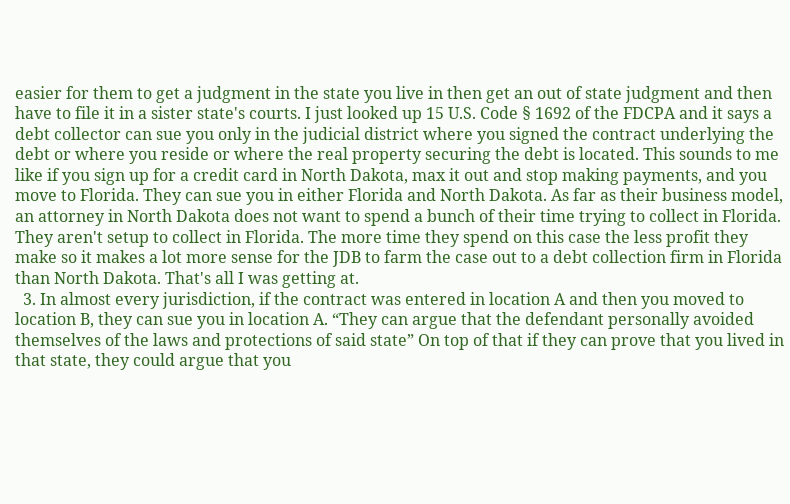easier for them to get a judgment in the state you live in then get an out of state judgment and then have to file it in a sister state's courts. I just looked up 15 U.S. Code § 1692 of the FDCPA and it says a debt collector can sue you only in the judicial district where you signed the contract underlying the debt or where you reside or where the real property securing the debt is located. This sounds to me like if you sign up for a credit card in North Dakota, max it out and stop making payments, and you move to Florida. They can sue you in either Florida and North Dakota. As far as their business model, an attorney in North Dakota does not want to spend a bunch of their time trying to collect in Florida. They aren't setup to collect in Florida. The more time they spend on this case the less profit they make so it makes a lot more sense for the JDB to farm the case out to a debt collection firm in Florida than North Dakota. That's all I was getting at.
  3. In almost every jurisdiction, if the contract was entered in location A and then you moved to location B, they can sue you in location A. “They can argue that the defendant personally avoided themselves of the laws and protections of said state” On top of that if they can prove that you lived in that state, they could argue that you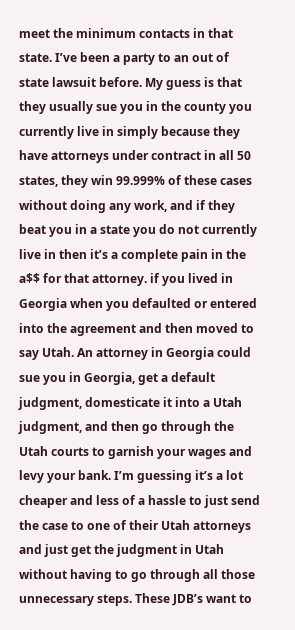meet the minimum contacts in that state. I’ve been a party to an out of state lawsuit before. My guess is that they usually sue you in the county you currently live in simply because they have attorneys under contract in all 50 states, they win 99.999% of these cases without doing any work, and if they beat you in a state you do not currently live in then it’s a complete pain in the a$$ for that attorney. if you lived in Georgia when you defaulted or entered into the agreement and then moved to say Utah. An attorney in Georgia could sue you in Georgia, get a default judgment, domesticate it into a Utah judgment, and then go through the Utah courts to garnish your wages and levy your bank. I’m guessing it’s a lot cheaper and less of a hassle to just send the case to one of their Utah attorneys and just get the judgment in Utah without having to go through all those unnecessary steps. These JDB’s want to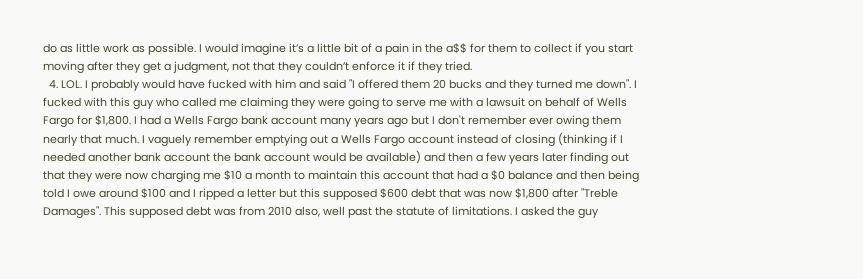do as little work as possible. I would imagine it’s a little bit of a pain in the a$$ for them to collect if you start moving after they get a judgment, not that they couldn’t enforce it if they tried.
  4. LOL. I probably would have fucked with him and said "I offered them 20 bucks and they turned me down". I fucked with this guy who called me claiming they were going to serve me with a lawsuit on behalf of Wells Fargo for $1,800. I had a Wells Fargo bank account many years ago but I don't remember ever owing them nearly that much. I vaguely remember emptying out a Wells Fargo account instead of closing (thinking if I needed another bank account the bank account would be available) and then a few years later finding out that they were now charging me $10 a month to maintain this account that had a $0 balance and then being told I owe around $100 and I ripped a letter but this supposed $600 debt that was now $1,800 after "Treble Damages". This supposed debt was from 2010 also, well past the statute of limitations. I asked the guy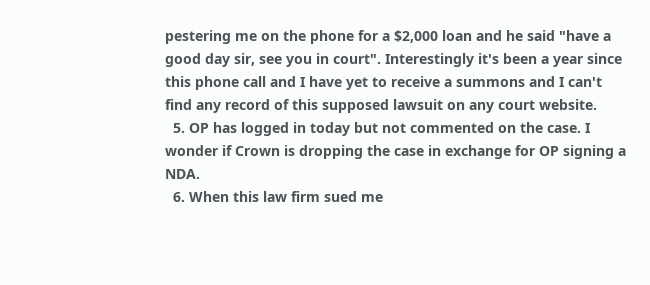pestering me on the phone for a $2,000 loan and he said "have a good day sir, see you in court". Interestingly it's been a year since this phone call and I have yet to receive a summons and I can't find any record of this supposed lawsuit on any court website.
  5. OP has logged in today but not commented on the case. I wonder if Crown is dropping the case in exchange for OP signing a NDA.
  6. When this law firm sued me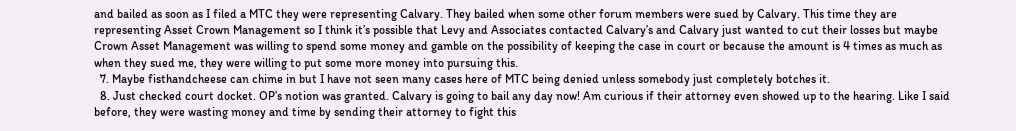and bailed as soon as I filed a MTC they were representing Calvary. They bailed when some other forum members were sued by Calvary. This time they are representing Asset Crown Management so I think it’s possible that Levy and Associates contacted Calvary’s and Calvary just wanted to cut their losses but maybe Crown Asset Management was willing to spend some money and gamble on the possibility of keeping the case in court or because the amount is 4 times as much as when they sued me, they were willing to put some more money into pursuing this.
  7. Maybe fisthandcheese can chime in but I have not seen many cases here of MTC being denied unless somebody just completely botches it.
  8. Just checked court docket. OP’s notion was granted. Calvary is going to bail any day now! Am curious if their attorney even showed up to the hearing. Like I said before, they were wasting money and time by sending their attorney to fight this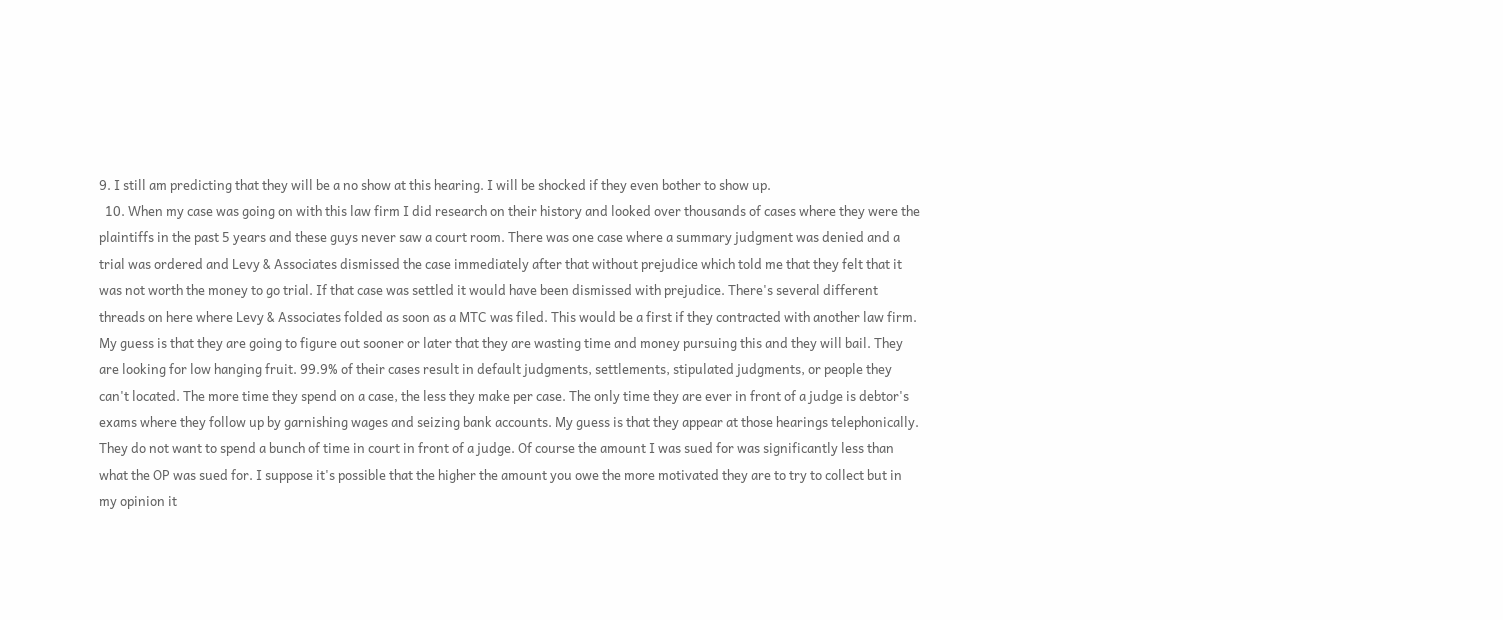9. I still am predicting that they will be a no show at this hearing. I will be shocked if they even bother to show up.
  10. When my case was going on with this law firm I did research on their history and looked over thousands of cases where they were the plaintiffs in the past 5 years and these guys never saw a court room. There was one case where a summary judgment was denied and a trial was ordered and Levy & Associates dismissed the case immediately after that without prejudice which told me that they felt that it was not worth the money to go trial. If that case was settled it would have been dismissed with prejudice. There's several different threads on here where Levy & Associates folded as soon as a MTC was filed. This would be a first if they contracted with another law firm. My guess is that they are going to figure out sooner or later that they are wasting time and money pursuing this and they will bail. They are looking for low hanging fruit. 99.9% of their cases result in default judgments, settlements, stipulated judgments, or people they can't located. The more time they spend on a case, the less they make per case. The only time they are ever in front of a judge is debtor's exams where they follow up by garnishing wages and seizing bank accounts. My guess is that they appear at those hearings telephonically. They do not want to spend a bunch of time in court in front of a judge. Of course the amount I was sued for was significantly less than what the OP was sued for. I suppose it's possible that the higher the amount you owe the more motivated they are to try to collect but in my opinion it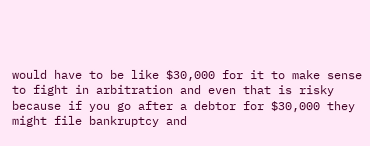would have to be like $30,000 for it to make sense to fight in arbitration and even that is risky because if you go after a debtor for $30,000 they might file bankruptcy and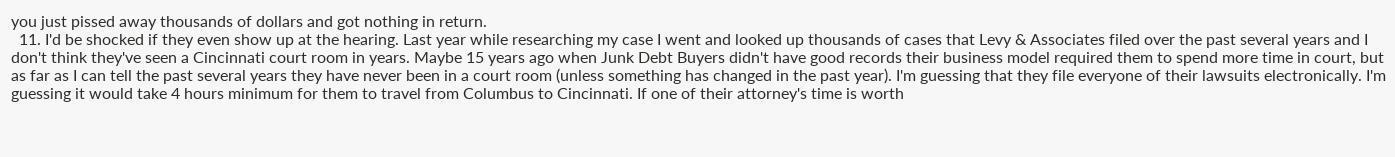you just pissed away thousands of dollars and got nothing in return.
  11. I'd be shocked if they even show up at the hearing. Last year while researching my case I went and looked up thousands of cases that Levy & Associates filed over the past several years and I don't think they've seen a Cincinnati court room in years. Maybe 15 years ago when Junk Debt Buyers didn't have good records their business model required them to spend more time in court, but as far as I can tell the past several years they have never been in a court room (unless something has changed in the past year). I'm guessing that they file everyone of their lawsuits electronically. I'm guessing it would take 4 hours minimum for them to travel from Columbus to Cincinnati. If one of their attorney's time is worth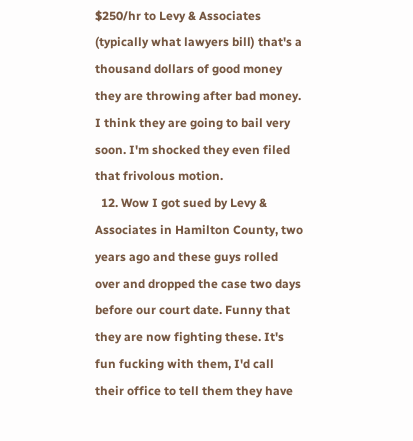$250/hr to Levy & Associates (typically what lawyers bill) that's a thousand dollars of good money they are throwing after bad money. I think they are going to bail very soon. I'm shocked they even filed that frivolous motion.
  12. Wow I got sued by Levy & Associates in Hamilton County, two years ago and these guys rolled over and dropped the case two days before our court date. Funny that they are now fighting these. It's fun fucking with them, I'd call their office to tell them they have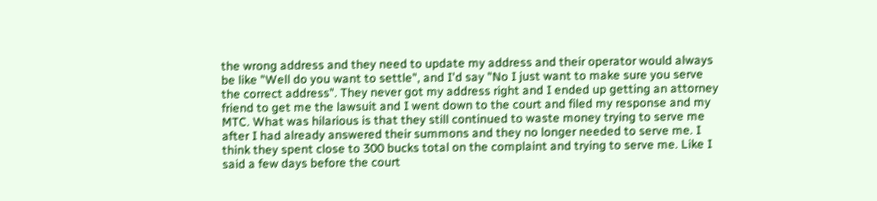the wrong address and they need to update my address and their operator would always be like "Well do you want to settle", and I'd say "No I just want to make sure you serve the correct address". They never got my address right and I ended up getting an attorney friend to get me the lawsuit and I went down to the court and filed my response and my MTC. What was hilarious is that they still continued to waste money trying to serve me after I had already answered their summons and they no longer needed to serve me. I think they spent close to 300 bucks total on the complaint and trying to serve me. Like I said a few days before the court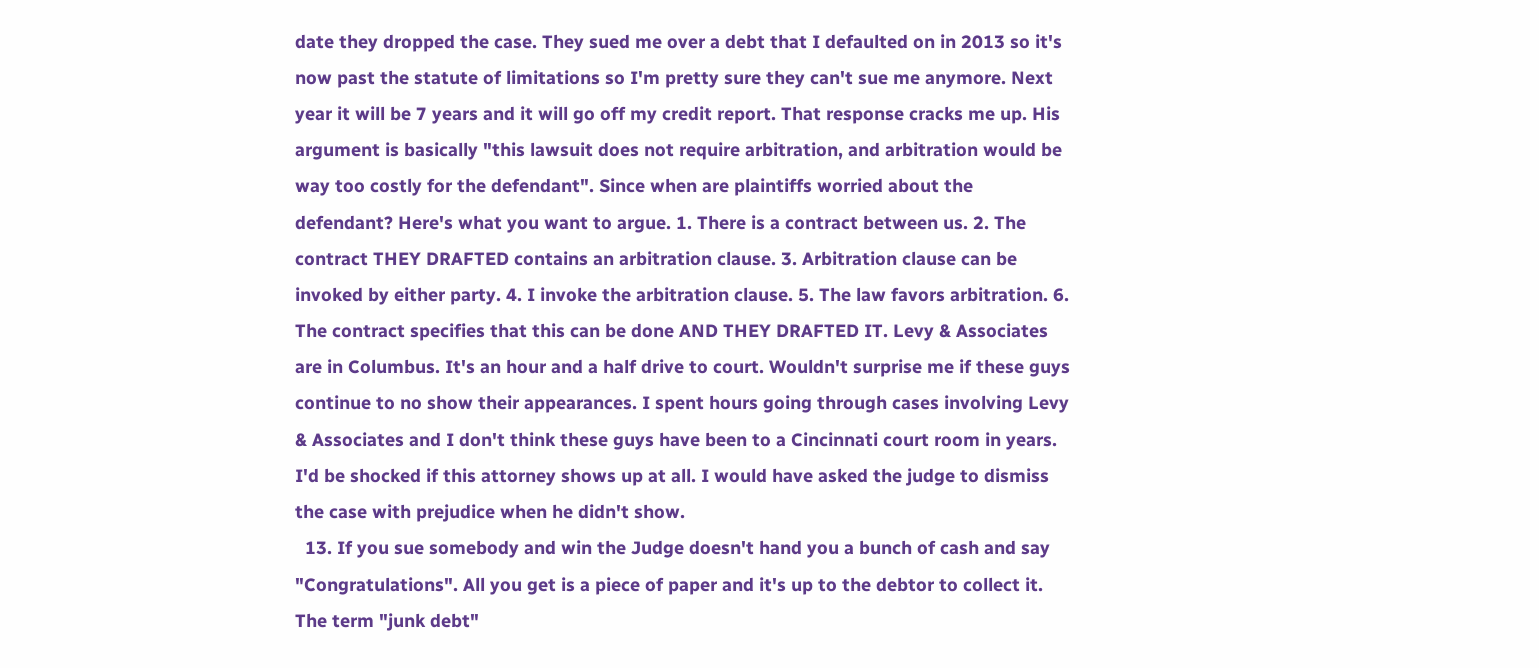date they dropped the case. They sued me over a debt that I defaulted on in 2013 so it's now past the statute of limitations so I'm pretty sure they can't sue me anymore. Next year it will be 7 years and it will go off my credit report. That response cracks me up. His argument is basically "this lawsuit does not require arbitration, and arbitration would be way too costly for the defendant". Since when are plaintiffs worried about the defendant? Here's what you want to argue. 1. There is a contract between us. 2. The contract THEY DRAFTED contains an arbitration clause. 3. Arbitration clause can be invoked by either party. 4. I invoke the arbitration clause. 5. The law favors arbitration. 6. The contract specifies that this can be done AND THEY DRAFTED IT. Levy & Associates are in Columbus. It's an hour and a half drive to court. Wouldn't surprise me if these guys continue to no show their appearances. I spent hours going through cases involving Levy & Associates and I don't think these guys have been to a Cincinnati court room in years. I'd be shocked if this attorney shows up at all. I would have asked the judge to dismiss the case with prejudice when he didn't show.
  13. If you sue somebody and win the Judge doesn't hand you a bunch of cash and say "Congratulations". All you get is a piece of paper and it's up to the debtor to collect it. The term "junk debt"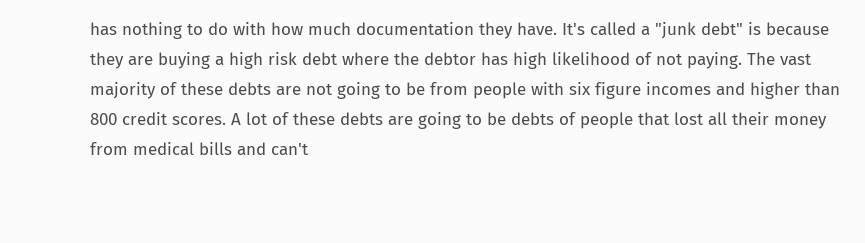has nothing to do with how much documentation they have. It's called a "junk debt" is because they are buying a high risk debt where the debtor has high likelihood of not paying. The vast majority of these debts are not going to be from people with six figure incomes and higher than 800 credit scores. A lot of these debts are going to be debts of people that lost all their money from medical bills and can't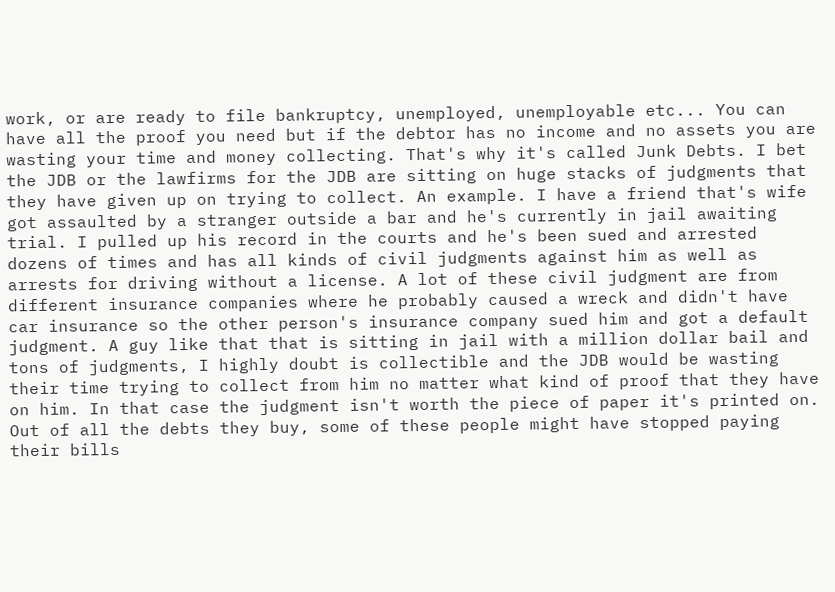work, or are ready to file bankruptcy, unemployed, unemployable etc... You can have all the proof you need but if the debtor has no income and no assets you are wasting your time and money collecting. That's why it's called Junk Debts. I bet the JDB or the lawfirms for the JDB are sitting on huge stacks of judgments that they have given up on trying to collect. An example. I have a friend that's wife got assaulted by a stranger outside a bar and he's currently in jail awaiting trial. I pulled up his record in the courts and he's been sued and arrested dozens of times and has all kinds of civil judgments against him as well as arrests for driving without a license. A lot of these civil judgment are from different insurance companies where he probably caused a wreck and didn't have car insurance so the other person's insurance company sued him and got a default judgment. A guy like that that is sitting in jail with a million dollar bail and tons of judgments, I highly doubt is collectible and the JDB would be wasting their time trying to collect from him no matter what kind of proof that they have on him. In that case the judgment isn't worth the piece of paper it's printed on. Out of all the debts they buy, some of these people might have stopped paying their bills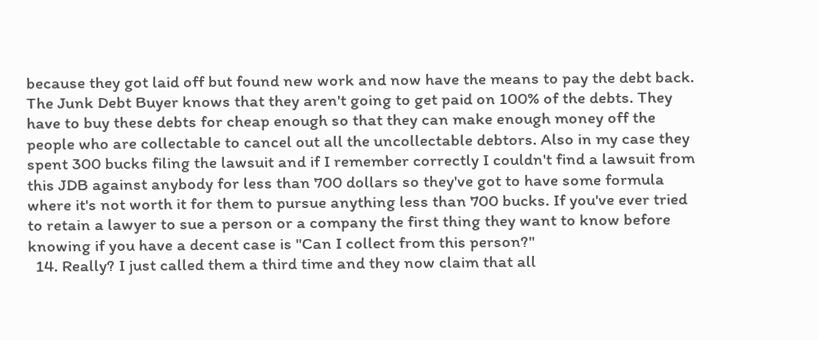because they got laid off but found new work and now have the means to pay the debt back. The Junk Debt Buyer knows that they aren't going to get paid on 100% of the debts. They have to buy these debts for cheap enough so that they can make enough money off the people who are collectable to cancel out all the uncollectable debtors. Also in my case they spent 300 bucks filing the lawsuit and if I remember correctly I couldn't find a lawsuit from this JDB against anybody for less than 700 dollars so they've got to have some formula where it's not worth it for them to pursue anything less than 700 bucks. If you've ever tried to retain a lawyer to sue a person or a company the first thing they want to know before knowing if you have a decent case is "Can I collect from this person?"
  14. Really? I just called them a third time and they now claim that all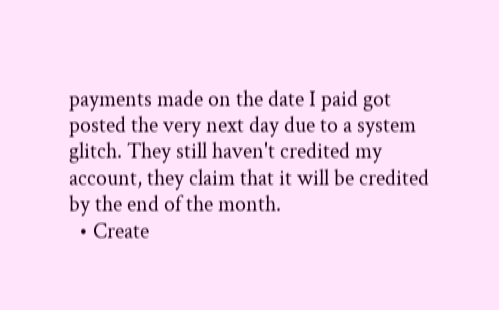payments made on the date I paid got posted the very next day due to a system glitch. They still haven't credited my account, they claim that it will be credited by the end of the month.
  • Create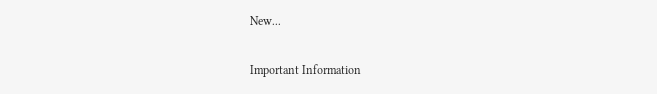New...

Important Information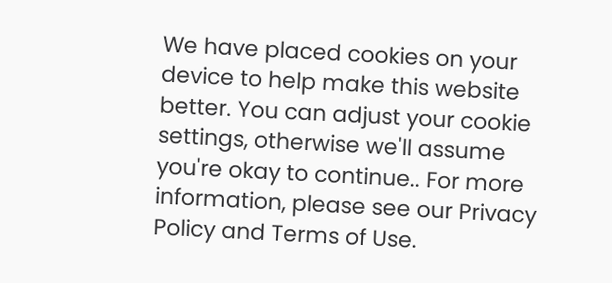We have placed cookies on your device to help make this website better. You can adjust your cookie settings, otherwise we'll assume you're okay to continue.. For more information, please see our Privacy Policy and Terms of Use.